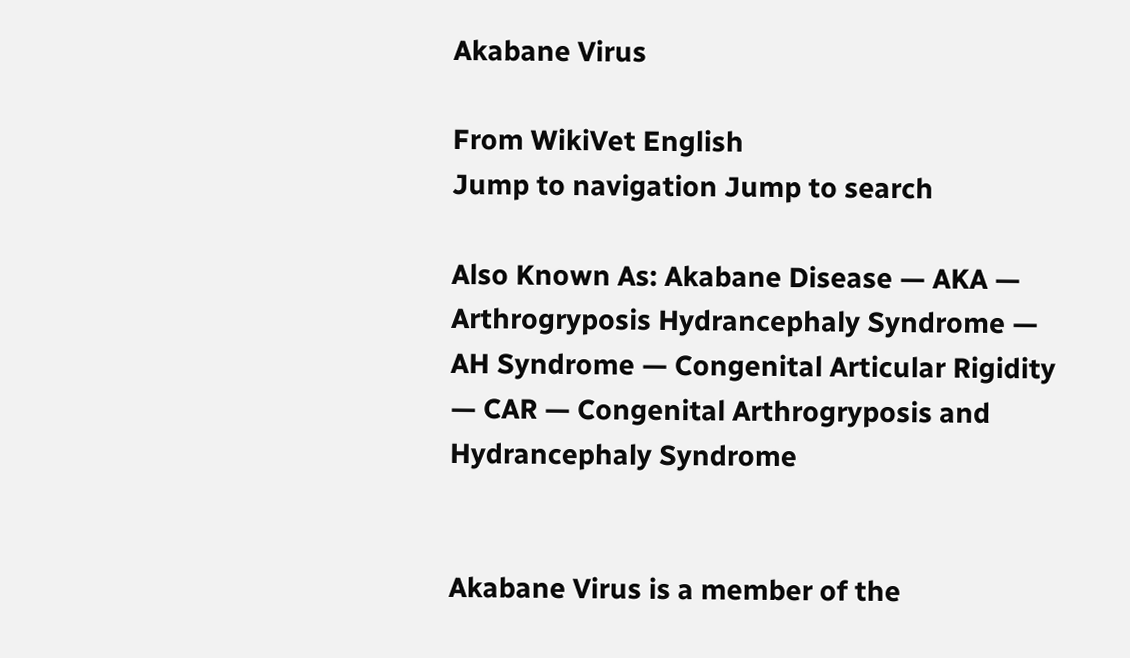Akabane Virus

From WikiVet English
Jump to navigation Jump to search

Also Known As: Akabane Disease — AKA — Arthrogryposis Hydrancephaly Syndrome — AH Syndrome — Congenital Articular Rigidity — CAR — Congenital Arthrogryposis and Hydrancephaly Syndrome


Akabane Virus is a member of the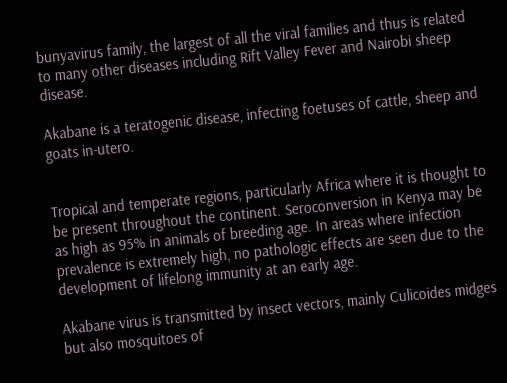bunyavirus family, the largest of all the viral families and thus is related to many other diseases including Rift Valley Fever and Nairobi sheep disease.

Akabane is a teratogenic disease, infecting foetuses of cattle, sheep and goats in-utero.


Tropical and temperate regions, particularly Africa where it is thought to be present throughout the continent. Seroconversion in Kenya may be as high as 95% in animals of breeding age. In areas where infection prevalence is extremely high, no pathologic effects are seen due to the development of lifelong immunity at an early age.

Akabane virus is transmitted by insect vectors, mainly Culicoides midges but also mosquitoes of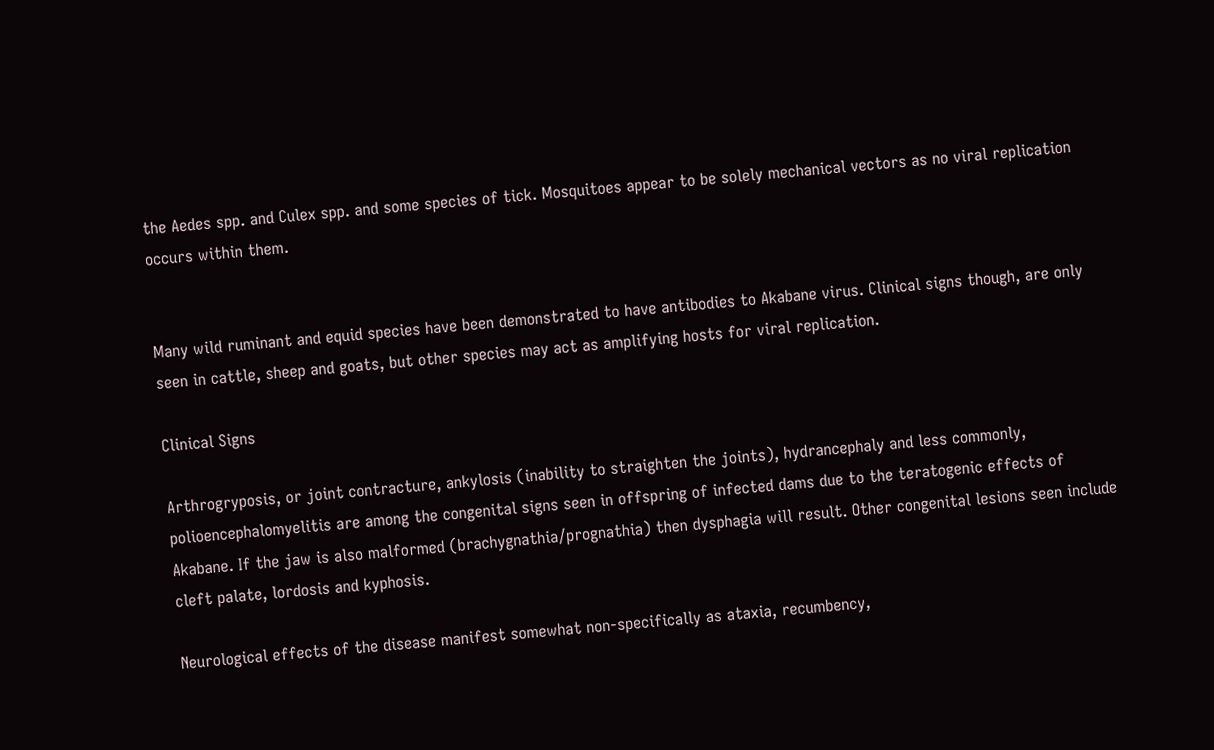the Aedes spp. and Culex spp. and some species of tick. Mosquitoes appear to be solely mechanical vectors as no viral replication occurs within them.


Many wild ruminant and equid species have been demonstrated to have antibodies to Akabane virus. Clinical signs though, are only seen in cattle, sheep and goats, but other species may act as amplifying hosts for viral replication.

Clinical Signs

Arthrogryposis, or joint contracture, ankylosis (inability to straighten the joints), hydrancephaly and less commonly, polioencephalomyelitis are among the congenital signs seen in offspring of infected dams due to the teratogenic effects of Akabane. If the jaw is also malformed (brachygnathia/prognathia) then dysphagia will result. Other congenital lesions seen include cleft palate, lordosis and kyphosis.

Neurological effects of the disease manifest somewhat non-specifically as ataxia, recumbency,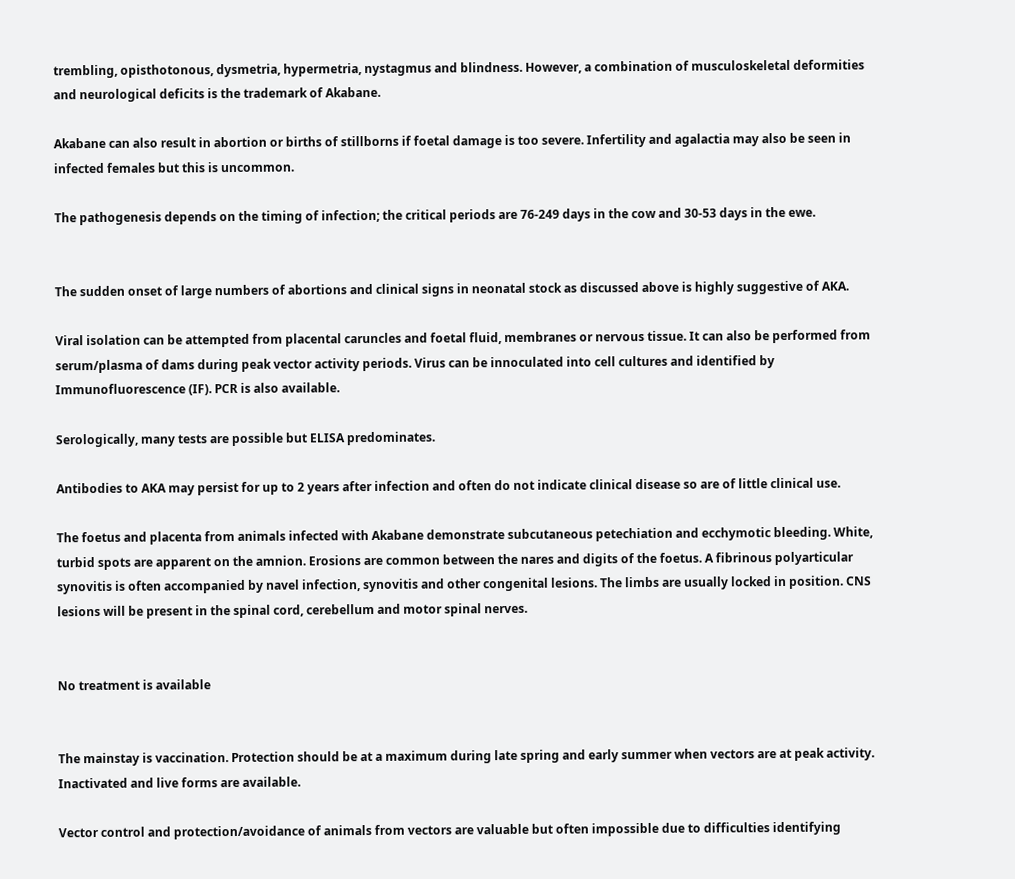trembling, opisthotonous, dysmetria, hypermetria, nystagmus and blindness. However, a combination of musculoskeletal deformities and neurological deficits is the trademark of Akabane.

Akabane can also result in abortion or births of stillborns if foetal damage is too severe. Infertility and agalactia may also be seen in infected females but this is uncommon.

The pathogenesis depends on the timing of infection; the critical periods are 76-249 days in the cow and 30-53 days in the ewe.


The sudden onset of large numbers of abortions and clinical signs in neonatal stock as discussed above is highly suggestive of AKA.

Viral isolation can be attempted from placental caruncles and foetal fluid, membranes or nervous tissue. It can also be performed from serum/plasma of dams during peak vector activity periods. Virus can be innoculated into cell cultures and identified by Immunofluorescence (IF). PCR is also available.

Serologically, many tests are possible but ELISA predominates.

Antibodies to AKA may persist for up to 2 years after infection and often do not indicate clinical disease so are of little clinical use.

The foetus and placenta from animals infected with Akabane demonstrate subcutaneous petechiation and ecchymotic bleeding. White, turbid spots are apparent on the amnion. Erosions are common between the nares and digits of the foetus. A fibrinous polyarticular synovitis is often accompanied by navel infection, synovitis and other congenital lesions. The limbs are usually locked in position. CNS lesions will be present in the spinal cord, cerebellum and motor spinal nerves.


No treatment is available


The mainstay is vaccination. Protection should be at a maximum during late spring and early summer when vectors are at peak activity. Inactivated and live forms are available.

Vector control and protection/avoidance of animals from vectors are valuable but often impossible due to difficulties identifying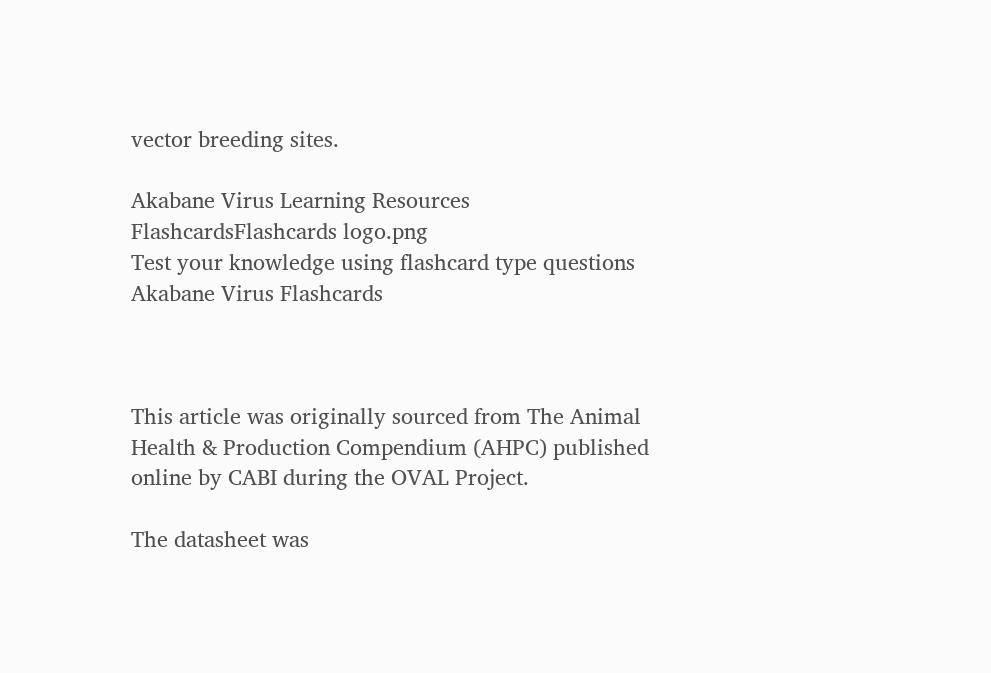vector breeding sites.

Akabane Virus Learning Resources
FlashcardsFlashcards logo.png
Test your knowledge using flashcard type questions
Akabane Virus Flashcards



This article was originally sourced from The Animal Health & Production Compendium (AHPC) published online by CABI during the OVAL Project.

The datasheet was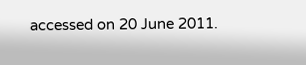accessed on 20 June 2011.